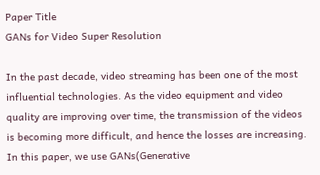Paper Title
GANs for Video Super Resolution

In the past decade, video streaming has been one of the most influential technologies. As the video equipment and video quality are improving over time, the transmission of the videos is becoming more difficult, and hence the losses are increasing. In this paper, we use GANs(Generative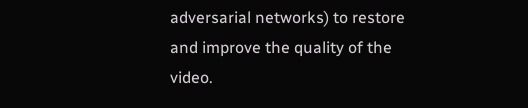adversarial networks) to restore and improve the quality of the video.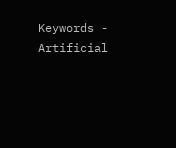Keywords - Artificial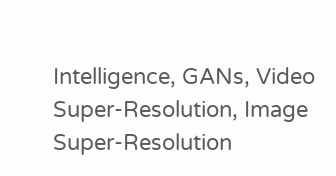Intelligence, GANs, Video Super-Resolution, Image Super-Resolution